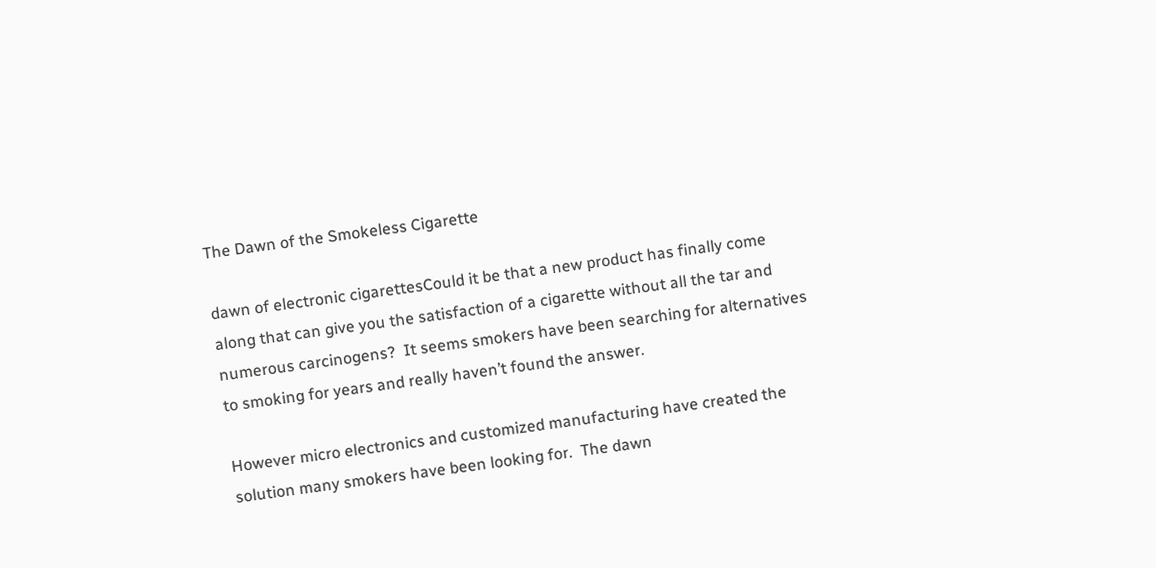The Dawn of the Smokeless Cigarette

dawn of electronic cigarettesCould it be that a new product has finally come along that can give you the satisfaction of a cigarette without all the tar and numerous carcinogens?  It seems smokers have been searching for alternatives to smoking for years and really haven’t found the answer.

However micro electronics and customized manufacturing have created the solution many smokers have been looking for.  The dawn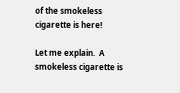of the smokeless cigarette is here!

Let me explain.  A smokeless cigarette is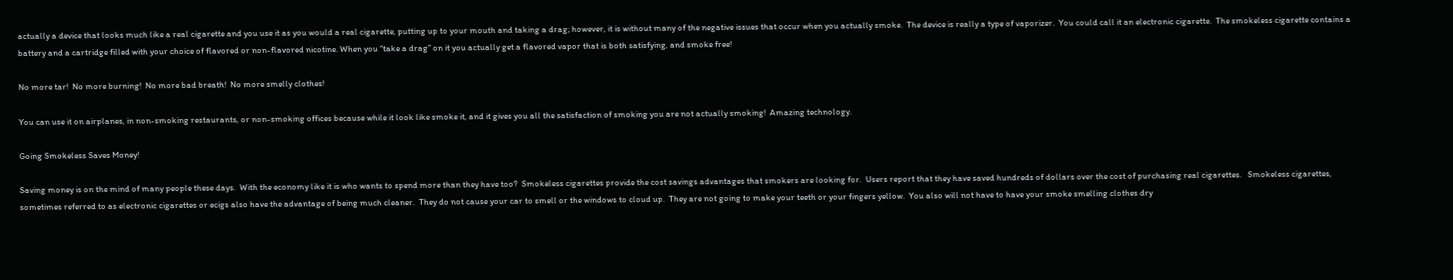actually a device that looks much like a real cigarette and you use it as you would a real cigarette, putting up to your mouth and taking a drag; however, it is without many of the negative issues that occur when you actually smoke.  The device is really a type of vaporizer.  You could call it an electronic cigarette.  The smokeless cigarette contains a battery and a cartridge filled with your choice of flavored or non-flavored nicotine. When you “take a drag” on it you actually get a flavored vapor that is both satisfying, and smoke free!

No more tar!  No more burning!  No more bad breath!  No more smelly clothes!

You can use it on airplanes, in non-smoking restaurants, or non-smoking offices because while it look like smoke it, and it gives you all the satisfaction of smoking you are not actually smoking!  Amazing technology.

Going Smokeless Saves Money!

Saving money is on the mind of many people these days.  With the economy like it is who wants to spend more than they have too?  Smokeless cigarettes provide the cost savings advantages that smokers are looking for.  Users report that they have saved hundreds of dollars over the cost of purchasing real cigarettes.   Smokeless cigarettes, sometimes referred to as electronic cigarettes or ecigs also have the advantage of being much cleaner.  They do not cause your car to smell or the windows to cloud up.  They are not going to make your teeth or your fingers yellow.  You also will not have to have your smoke smelling clothes dry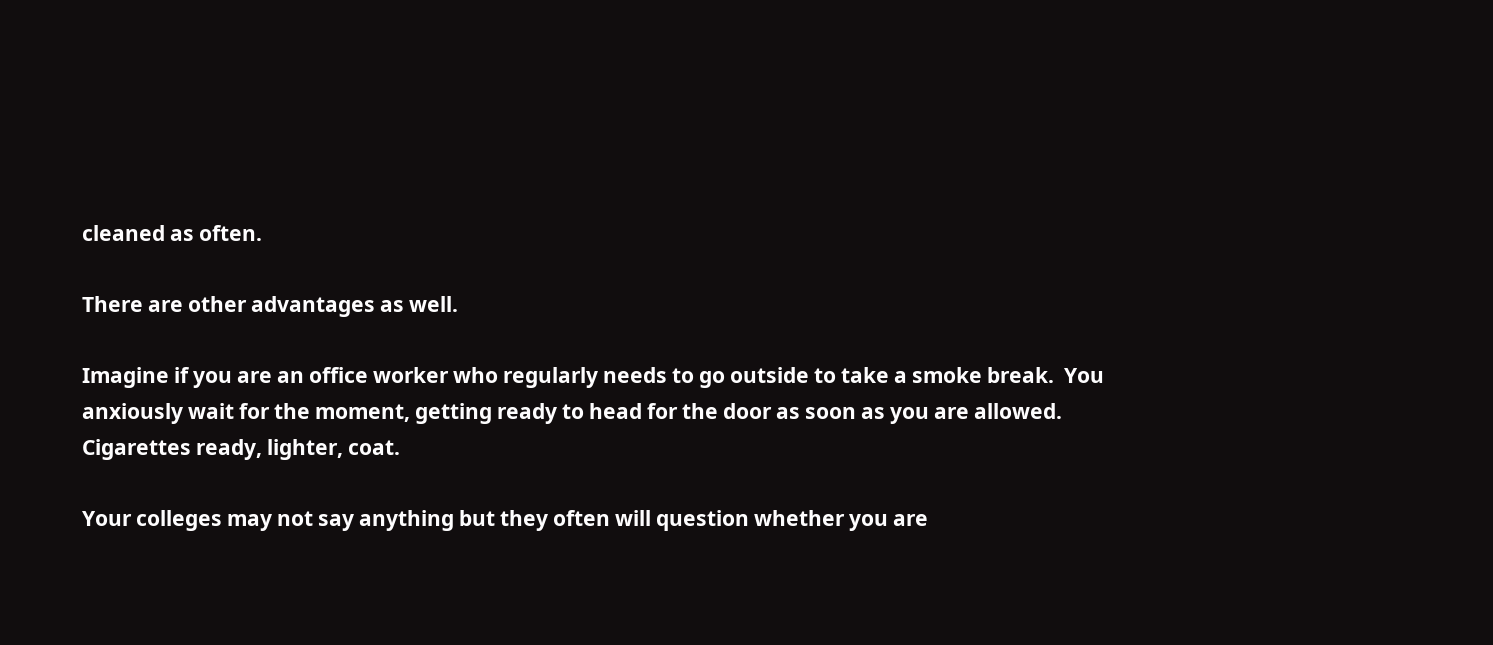cleaned as often.

There are other advantages as well.

Imagine if you are an office worker who regularly needs to go outside to take a smoke break.  You anxiously wait for the moment, getting ready to head for the door as soon as you are allowed. Cigarettes ready, lighter, coat.

Your colleges may not say anything but they often will question whether you are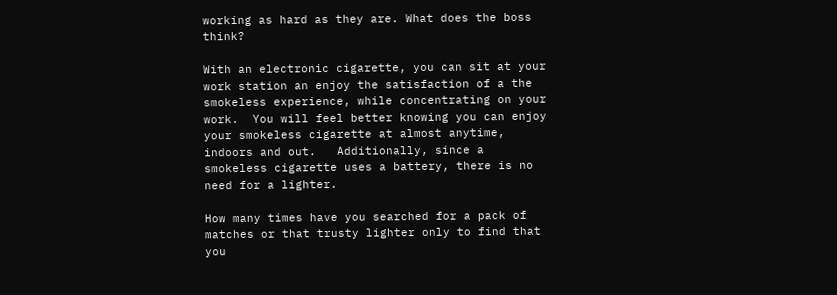working as hard as they are. What does the boss think?

With an electronic cigarette, you can sit at your work station an enjoy the satisfaction of a the smokeless experience, while concentrating on your work.  You will feel better knowing you can enjoy your smokeless cigarette at almost anytime, indoors and out.   Additionally, since a smokeless cigarette uses a battery, there is no need for a lighter.

How many times have you searched for a pack of matches or that trusty lighter only to find that you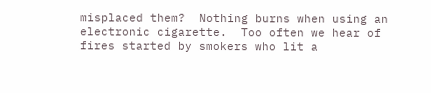misplaced them?  Nothing burns when using an electronic cigarette.  Too often we hear of fires started by smokers who lit a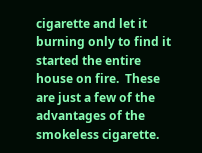cigarette and let it burning only to find it started the entire house on fire.  These are just a few of the advantages of the smokeless cigarette.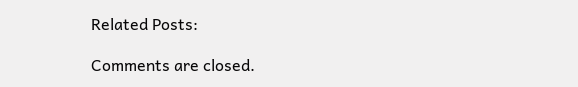Related Posts:

Comments are closed.